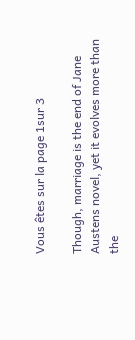Vous êtes sur la page 1sur 3

Though, marriage is the end of Jane Austens novel, yet it evolves more than the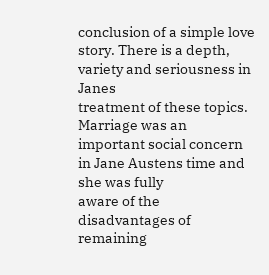conclusion of a simple love story. There is a depth, variety and seriousness in Janes
treatment of these topics.
Marriage was an important social concern in Jane Austens time and she was fully
aware of the disadvantages of remaining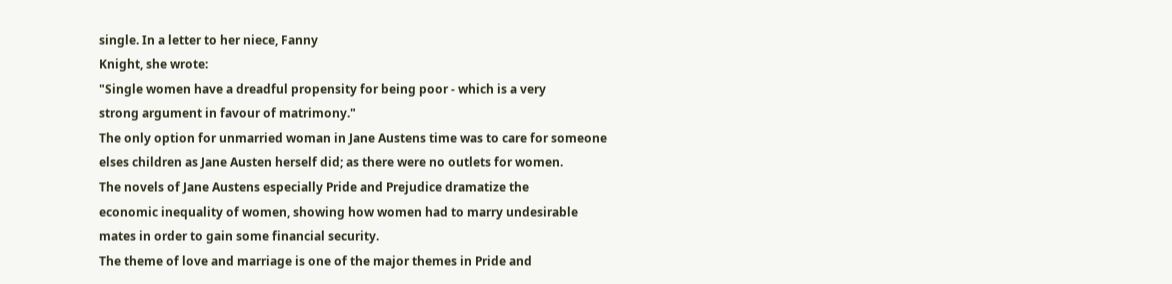single. In a letter to her niece, Fanny
Knight, she wrote:
"Single women have a dreadful propensity for being poor - which is a very
strong argument in favour of matrimony."
The only option for unmarried woman in Jane Austens time was to care for someone
elses children as Jane Austen herself did; as there were no outlets for women.
The novels of Jane Austens especially Pride and Prejudice dramatize the
economic inequality of women, showing how women had to marry undesirable
mates in order to gain some financial security.
The theme of love and marriage is one of the major themes in Pride and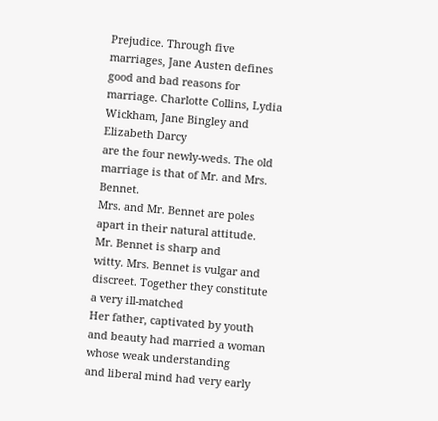Prejudice. Through five marriages, Jane Austen defines good and bad reasons for
marriage. Charlotte Collins, Lydia Wickham, Jane Bingley and Elizabeth Darcy
are the four newly-weds. The old marriage is that of Mr. and Mrs. Bennet.
Mrs. and Mr. Bennet are poles apart in their natural attitude. Mr. Bennet is sharp and
witty. Mrs. Bennet is vulgar and discreet. Together they constitute a very ill-matched
Her father, captivated by youth and beauty had married a woman
whose weak understanding
and liberal mind had very early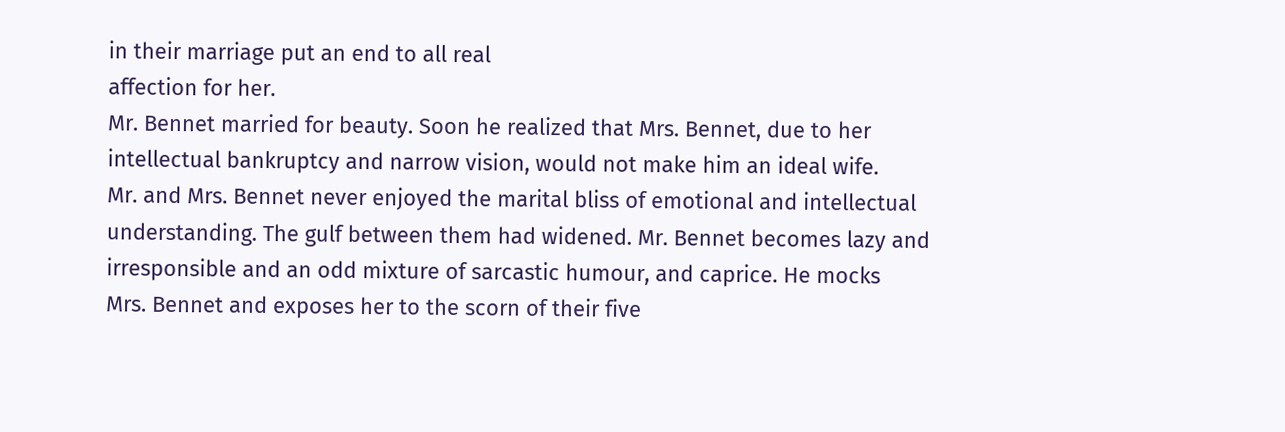in their marriage put an end to all real
affection for her.
Mr. Bennet married for beauty. Soon he realized that Mrs. Bennet, due to her
intellectual bankruptcy and narrow vision, would not make him an ideal wife.
Mr. and Mrs. Bennet never enjoyed the marital bliss of emotional and intellectual
understanding. The gulf between them had widened. Mr. Bennet becomes lazy and
irresponsible and an odd mixture of sarcastic humour, and caprice. He mocks
Mrs. Bennet and exposes her to the scorn of their five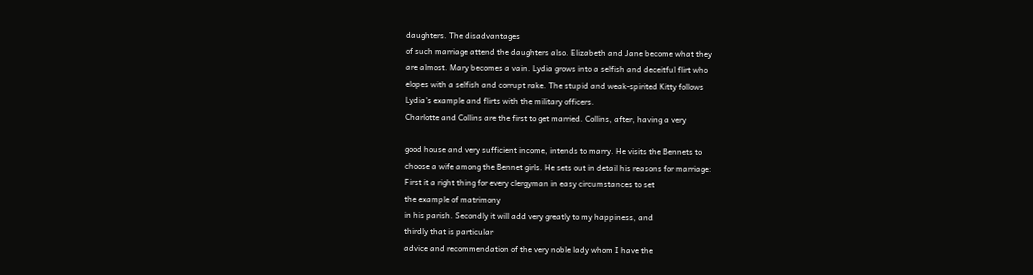daughters. The disadvantages
of such marriage attend the daughters also. Elizabeth and Jane become what they
are almost. Mary becomes a vain. Lydia grows into a selfish and deceitful flirt who
elopes with a selfish and corrupt rake. The stupid and weak-spirited Kitty follows
Lydia's example and flirts with the military officers.
Charlotte and Collins are the first to get married. Collins, after, having a very

good house and very sufficient income, intends to marry. He visits the Bennets to
choose a wife among the Bennet girls. He sets out in detail his reasons for marriage:
First it a right thing for every clergyman in easy circumstances to set
the example of matrimony
in his parish. Secondly it will add very greatly to my happiness, and
thirdly that is particular
advice and recommendation of the very noble lady whom I have the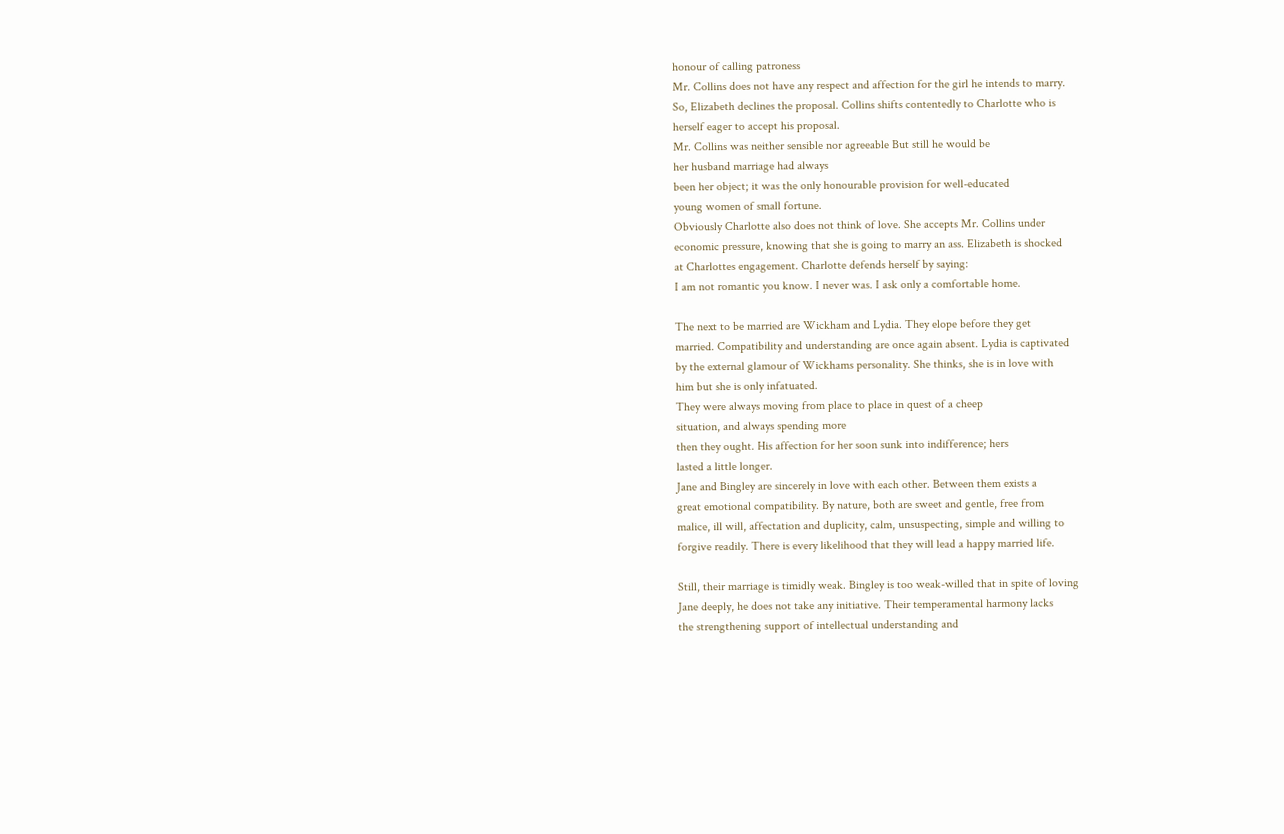honour of calling patroness
Mr. Collins does not have any respect and affection for the girl he intends to marry.
So, Elizabeth declines the proposal. Collins shifts contentedly to Charlotte who is
herself eager to accept his proposal.
Mr. Collins was neither sensible nor agreeable But still he would be
her husband marriage had always
been her object; it was the only honourable provision for well-educated
young women of small fortune.
Obviously Charlotte also does not think of love. She accepts Mr. Collins under
economic pressure, knowing that she is going to marry an ass. Elizabeth is shocked
at Charlottes engagement. Charlotte defends herself by saying:
I am not romantic you know. I never was. I ask only a comfortable home.

The next to be married are Wickham and Lydia. They elope before they get
married. Compatibility and understanding are once again absent. Lydia is captivated
by the external glamour of Wickhams personality. She thinks, she is in love with
him but she is only infatuated.
They were always moving from place to place in quest of a cheep
situation, and always spending more
then they ought. His affection for her soon sunk into indifference; hers
lasted a little longer.
Jane and Bingley are sincerely in love with each other. Between them exists a
great emotional compatibility. By nature, both are sweet and gentle, free from
malice, ill will, affectation and duplicity, calm, unsuspecting, simple and willing to
forgive readily. There is every likelihood that they will lead a happy married life.

Still, their marriage is timidly weak. Bingley is too weak-willed that in spite of loving
Jane deeply, he does not take any initiative. Their temperamental harmony lacks
the strengthening support of intellectual understanding and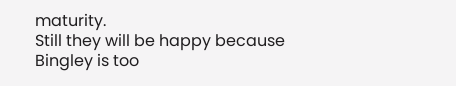maturity.
Still they will be happy because Bingley is too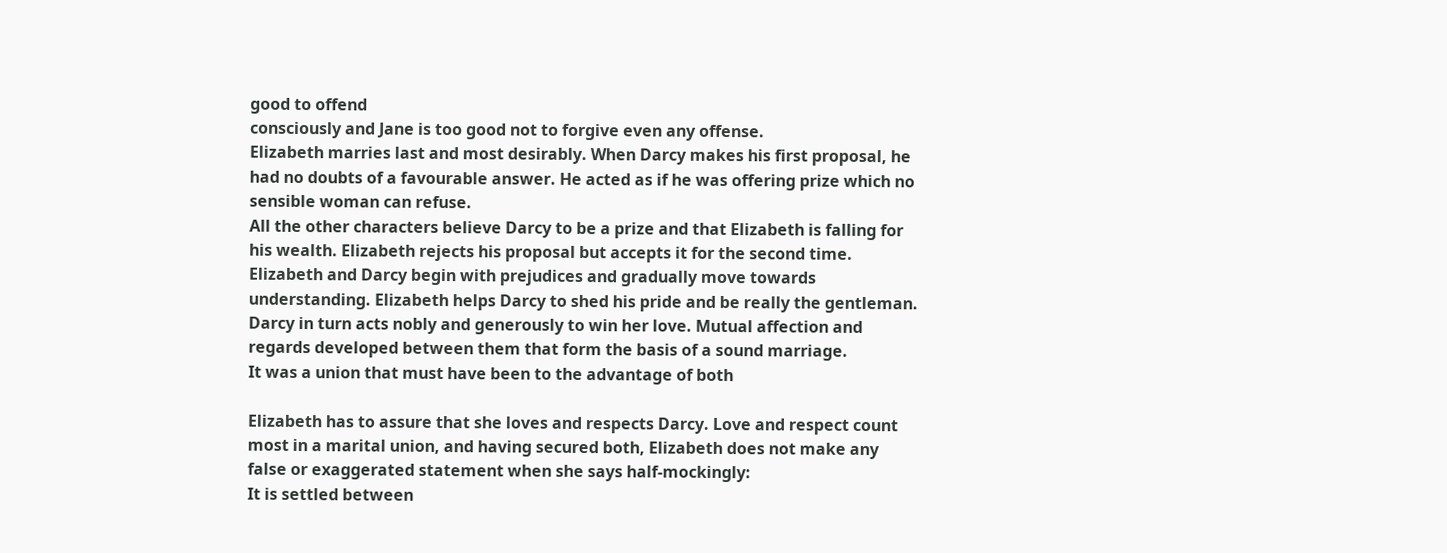good to offend
consciously and Jane is too good not to forgive even any offense.
Elizabeth marries last and most desirably. When Darcy makes his first proposal, he
had no doubts of a favourable answer. He acted as if he was offering prize which no
sensible woman can refuse.
All the other characters believe Darcy to be a prize and that Elizabeth is falling for
his wealth. Elizabeth rejects his proposal but accepts it for the second time.
Elizabeth and Darcy begin with prejudices and gradually move towards
understanding. Elizabeth helps Darcy to shed his pride and be really the gentleman.
Darcy in turn acts nobly and generously to win her love. Mutual affection and
regards developed between them that form the basis of a sound marriage.
It was a union that must have been to the advantage of both

Elizabeth has to assure that she loves and respects Darcy. Love and respect count
most in a marital union, and having secured both, Elizabeth does not make any
false or exaggerated statement when she says half-mockingly:
It is settled between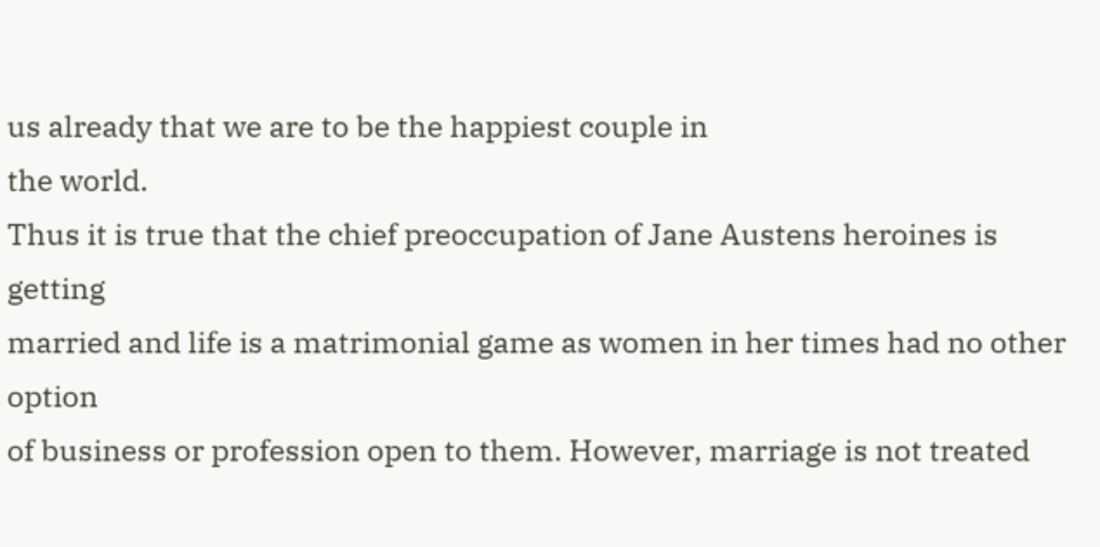us already that we are to be the happiest couple in
the world.
Thus it is true that the chief preoccupation of Jane Austens heroines is getting
married and life is a matrimonial game as women in her times had no other option
of business or profession open to them. However, marriage is not treated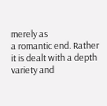merely as
a romantic end. Rather it is dealt with a depth variety and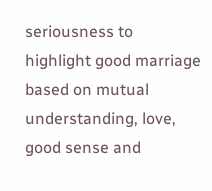seriousness to
highlight good marriage based on mutual understanding, love, good sense and